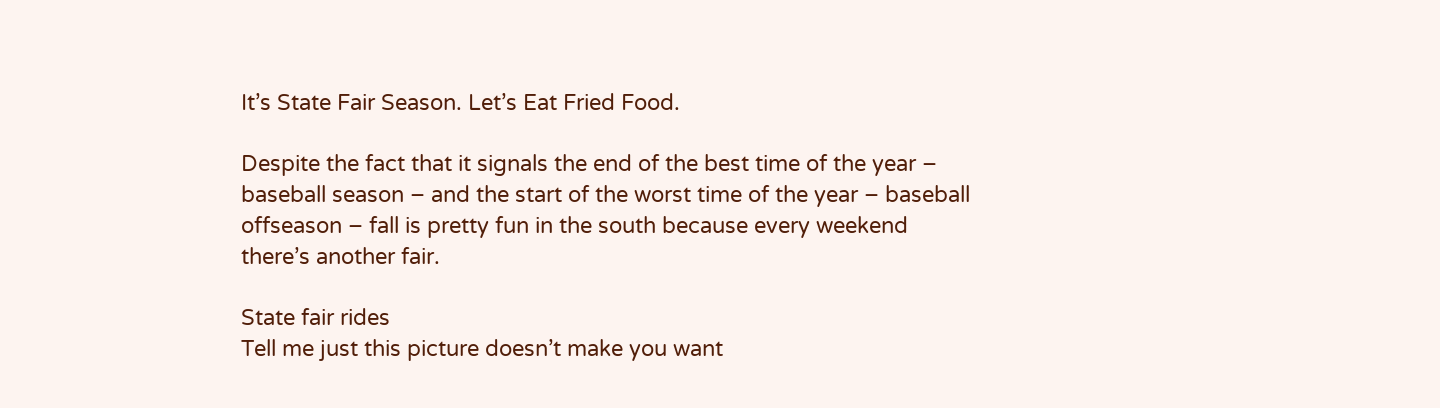It’s State Fair Season. Let’s Eat Fried Food.

Despite the fact that it signals the end of the best time of the year – baseball season – and the start of the worst time of the year – baseball offseason – fall is pretty fun in the south because every weekend there’s another fair.

State fair rides
Tell me just this picture doesn’t make you want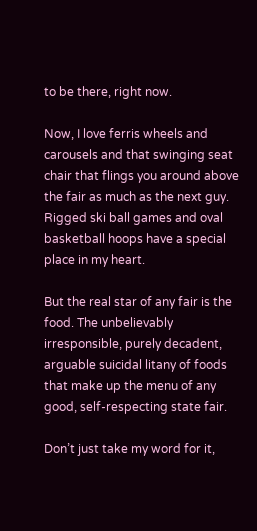to be there, right now.

Now, I love ferris wheels and carousels and that swinging seat chair that flings you around above the fair as much as the next guy. Rigged ski ball games and oval basketball hoops have a special place in my heart.

But the real star of any fair is the food. The unbelievably irresponsible, purely decadent, arguable suicidal litany of foods that make up the menu of any good, self-respecting state fair.

Don’t just take my word for it,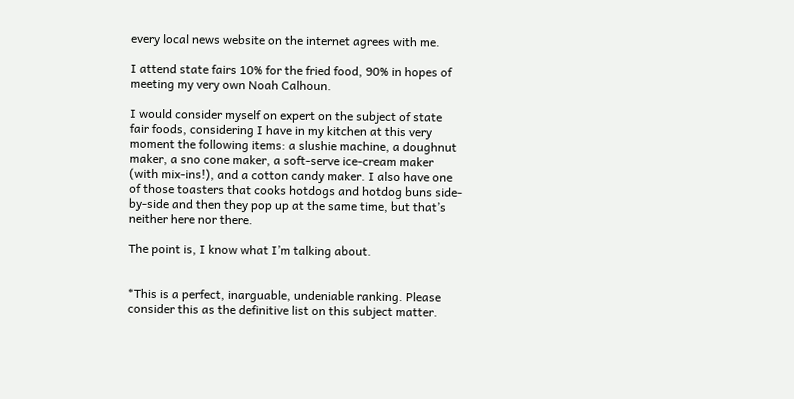every local news website on the internet agrees with me.

I attend state fairs 10% for the fried food, 90% in hopes of meeting my very own Noah Calhoun.

I would consider myself on expert on the subject of state fair foods, considering I have in my kitchen at this very moment the following items: a slushie machine, a doughnut maker, a sno cone maker, a soft-serve ice-cream maker (with mix-ins!), and a cotton candy maker. I also have one of those toasters that cooks hotdogs and hotdog buns side-by-side and then they pop up at the same time, but that’s neither here nor there.

The point is, I know what I’m talking about.


*This is a perfect, inarguable, undeniable ranking. Please consider this as the definitive list on this subject matter.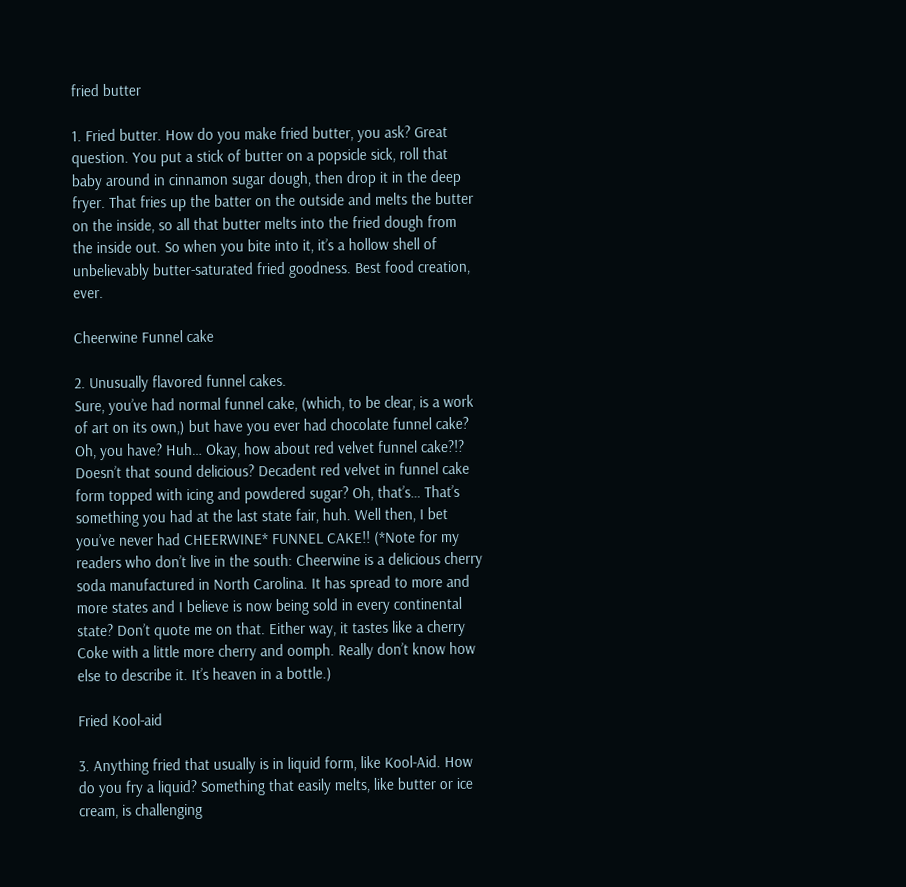fried butter

1. Fried butter. How do you make fried butter, you ask? Great question. You put a stick of butter on a popsicle sick, roll that baby around in cinnamon sugar dough, then drop it in the deep fryer. That fries up the batter on the outside and melts the butter on the inside, so all that butter melts into the fried dough from the inside out. So when you bite into it, it’s a hollow shell of unbelievably butter-saturated fried goodness. Best food creation, ever.

Cheerwine Funnel cake

2. Unusually flavored funnel cakes.
Sure, you’ve had normal funnel cake, (which, to be clear, is a work of art on its own,) but have you ever had chocolate funnel cake? Oh, you have? Huh… Okay, how about red velvet funnel cake?!? Doesn’t that sound delicious? Decadent red velvet in funnel cake form topped with icing and powdered sugar? Oh, that’s… That’s something you had at the last state fair, huh. Well then, I bet you’ve never had CHEERWINE* FUNNEL CAKE!! (*Note for my readers who don’t live in the south: Cheerwine is a delicious cherry soda manufactured in North Carolina. It has spread to more and more states and I believe is now being sold in every continental state? Don’t quote me on that. Either way, it tastes like a cherry Coke with a little more cherry and oomph. Really don’t know how else to describe it. It’s heaven in a bottle.)

Fried Kool-aid

3. Anything fried that usually is in liquid form, like Kool-Aid. How do you fry a liquid? Something that easily melts, like butter or ice cream, is challenging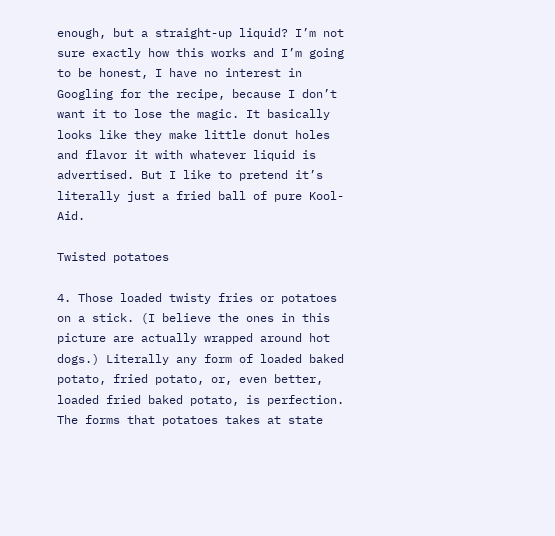enough, but a straight-up liquid? I’m not sure exactly how this works and I’m going to be honest, I have no interest in Googling for the recipe, because I don’t want it to lose the magic. It basically looks like they make little donut holes and flavor it with whatever liquid is advertised. But I like to pretend it’s literally just a fried ball of pure Kool-Aid.

Twisted potatoes

4. Those loaded twisty fries or potatoes on a stick. (I believe the ones in this picture are actually wrapped around hot dogs.) Literally any form of loaded baked potato, fried potato, or, even better, loaded fried baked potato, is perfection. The forms that potatoes takes at state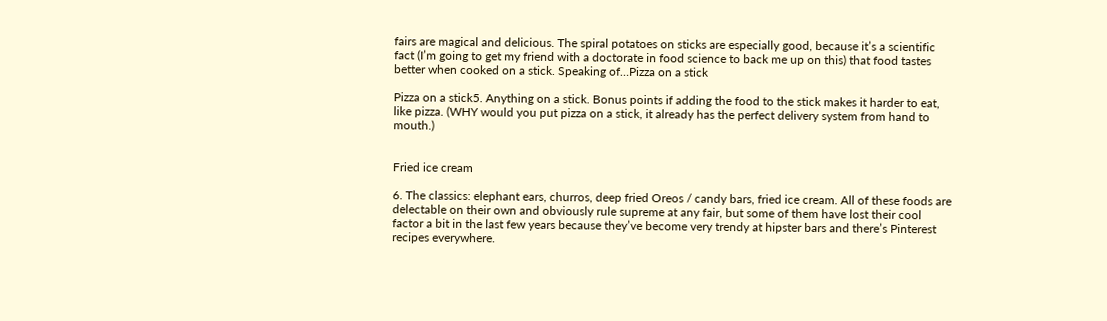fairs are magical and delicious. The spiral potatoes on sticks are especially good, because it’s a scientific fact (I’m going to get my friend with a doctorate in food science to back me up on this) that food tastes better when cooked on a stick. Speaking of…Pizza on a stick

Pizza on a stick5. Anything on a stick. Bonus points if adding the food to the stick makes it harder to eat, like pizza. (WHY would you put pizza on a stick, it already has the perfect delivery system from hand to mouth.)


Fried ice cream

6. The classics: elephant ears, churros, deep fried Oreos / candy bars, fried ice cream. All of these foods are delectable on their own and obviously rule supreme at any fair, but some of them have lost their cool factor a bit in the last few years because they’ve become very trendy at hipster bars and there’s Pinterest recipes everywhere.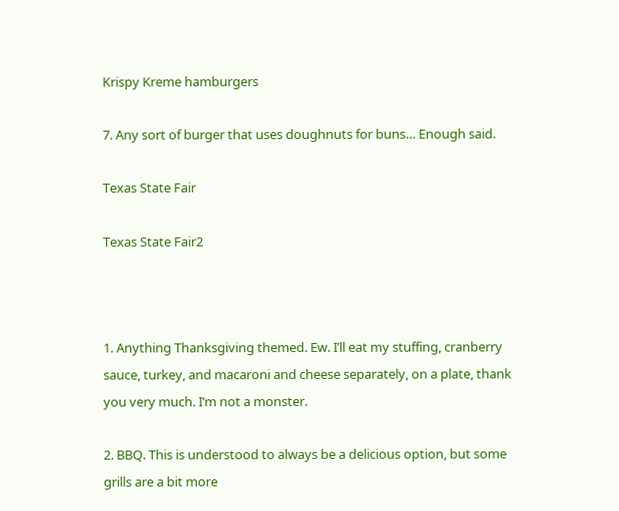Krispy Kreme hamburgers

7. Any sort of burger that uses doughnuts for buns… Enough said.

Texas State Fair

Texas State Fair2



1. Anything Thanksgiving themed. Ew. I’ll eat my stuffing, cranberry sauce, turkey, and macaroni and cheese separately, on a plate, thank you very much. I’m not a monster.

2. BBQ. This is understood to always be a delicious option, but some grills are a bit more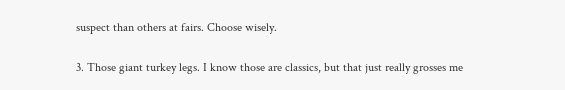suspect than others at fairs. Choose wisely.

3. Those giant turkey legs. I know those are classics, but that just really grosses me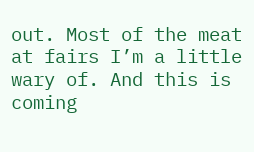out. Most of the meat at fairs I’m a little wary of. And this is coming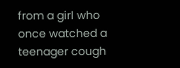from a girl who once watched a teenager cough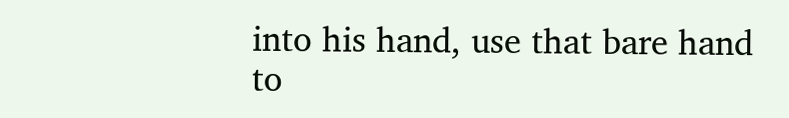into his hand, use that bare hand to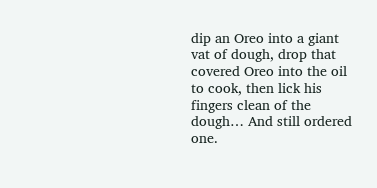dip an Oreo into a giant vat of dough, drop that covered Oreo into the oil to cook, then lick his fingers clean of the dough… And still ordered one.